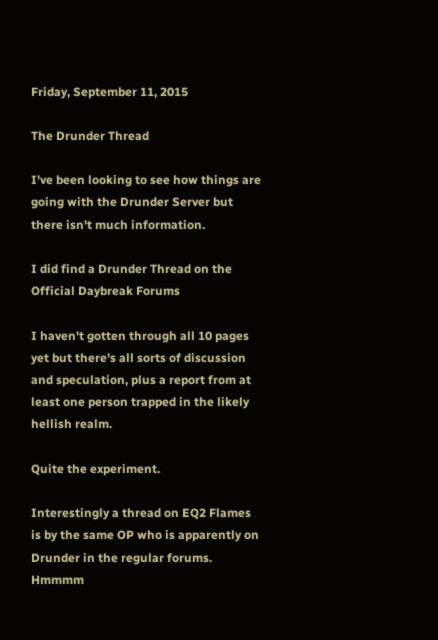Friday, September 11, 2015

The Drunder Thread

I've been looking to see how things are going with the Drunder Server but there isn't much information.

I did find a Drunder Thread on the Official Daybreak Forums

I haven't gotten through all 10 pages yet but there's all sorts of discussion and speculation, plus a report from at least one person trapped in the likely hellish realm.

Quite the experiment.

Interestingly a thread on EQ2 Flames is by the same OP who is apparently on Drunder in the regular forums.   Hmmmm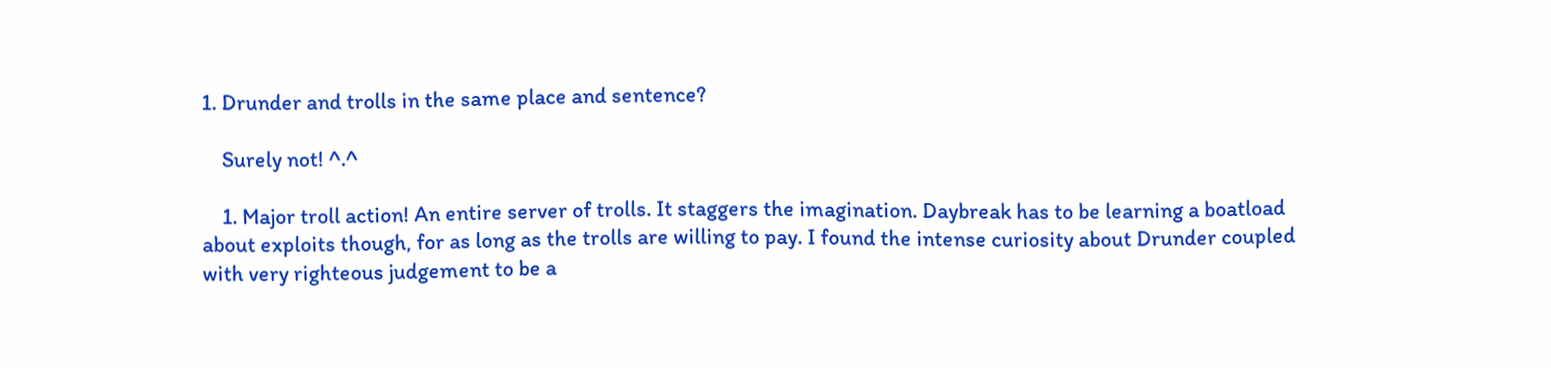1. Drunder and trolls in the same place and sentence?

    Surely not! ^.^

    1. Major troll action! An entire server of trolls. It staggers the imagination. Daybreak has to be learning a boatload about exploits though, for as long as the trolls are willing to pay. I found the intense curiosity about Drunder coupled with very righteous judgement to be a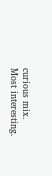curious mix. Most interesting.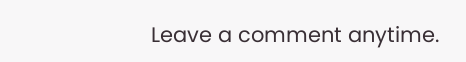Leave a comment anytime.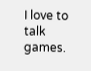I love to talk games.